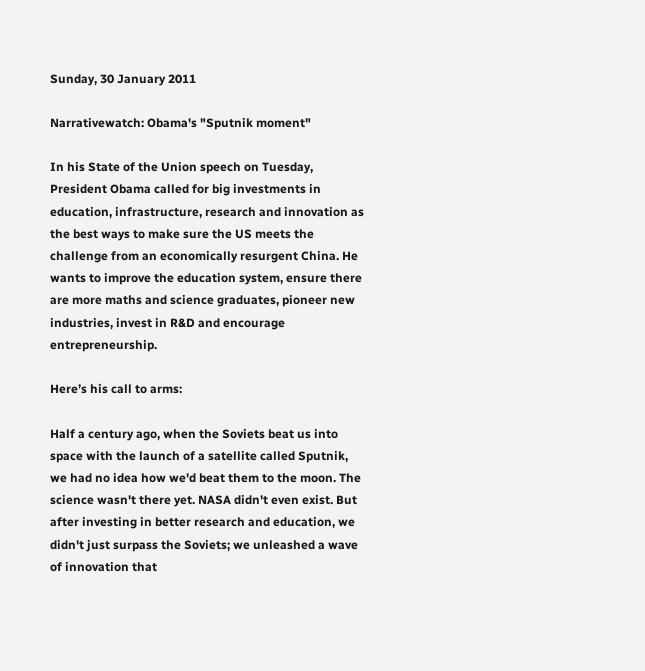Sunday, 30 January 2011

Narrativewatch: Obama's "Sputnik moment"

In his State of the Union speech on Tuesday, President Obama called for big investments in education, infrastructure, research and innovation as the best ways to make sure the US meets the challenge from an economically resurgent China. He wants to improve the education system, ensure there are more maths and science graduates, pioneer new industries, invest in R&D and encourage entrepreneurship.

Here’s his call to arms:

Half a century ago, when the Soviets beat us into space with the launch of a satellite called Sputnik, we had no idea how we'd beat them to the moon. The science wasn't there yet. NASA didn't even exist. But after investing in better research and education, we didn't just surpass the Soviets; we unleashed a wave of innovation that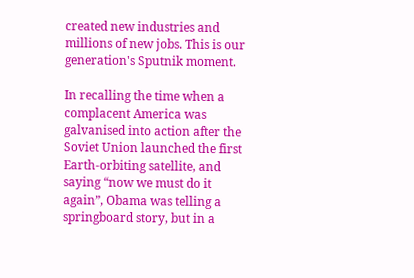created new industries and millions of new jobs. This is our generation's Sputnik moment.

In recalling the time when a complacent America was galvanised into action after the Soviet Union launched the first Earth-orbiting satellite, and saying “now we must do it again”, Obama was telling a springboard story, but in a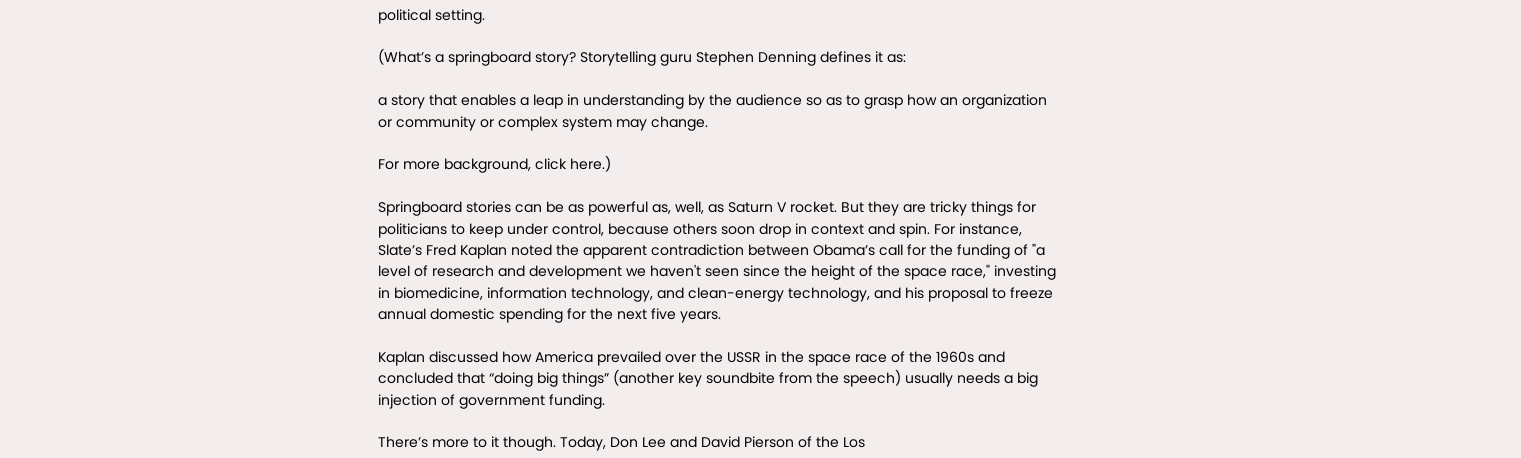political setting.

(What’s a springboard story? Storytelling guru Stephen Denning defines it as:

a story that enables a leap in understanding by the audience so as to grasp how an organization or community or complex system may change.

For more background, click here.)

Springboard stories can be as powerful as, well, as Saturn V rocket. But they are tricky things for politicians to keep under control, because others soon drop in context and spin. For instance, Slate’s Fred Kaplan noted the apparent contradiction between Obama’s call for the funding of "a level of research and development we haven't seen since the height of the space race," investing in biomedicine, information technology, and clean-energy technology, and his proposal to freeze annual domestic spending for the next five years.

Kaplan discussed how America prevailed over the USSR in the space race of the 1960s and concluded that “doing big things” (another key soundbite from the speech) usually needs a big injection of government funding.

There’s more to it though. Today, Don Lee and David Pierson of the Los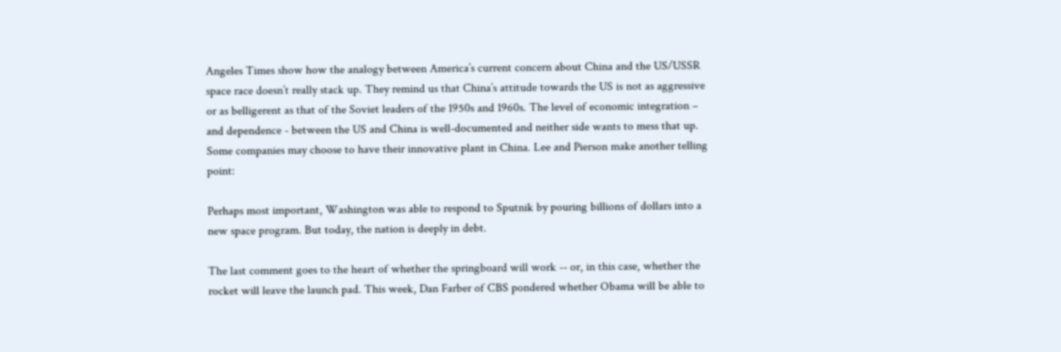Angeles Times show how the analogy between America’s current concern about China and the US/USSR space race doesn’t really stack up. They remind us that China’s attitude towards the US is not as aggressive or as belligerent as that of the Soviet leaders of the 1950s and 1960s. The level of economic integration – and dependence - between the US and China is well-documented and neither side wants to mess that up. Some companies may choose to have their innovative plant in China. Lee and Pierson make another telling point:

Perhaps most important, Washington was able to respond to Sputnik by pouring billions of dollars into a new space program. But today, the nation is deeply in debt.

The last comment goes to the heart of whether the springboard will work -- or, in this case, whether the rocket will leave the launch pad. This week, Dan Farber of CBS pondered whether Obama will be able to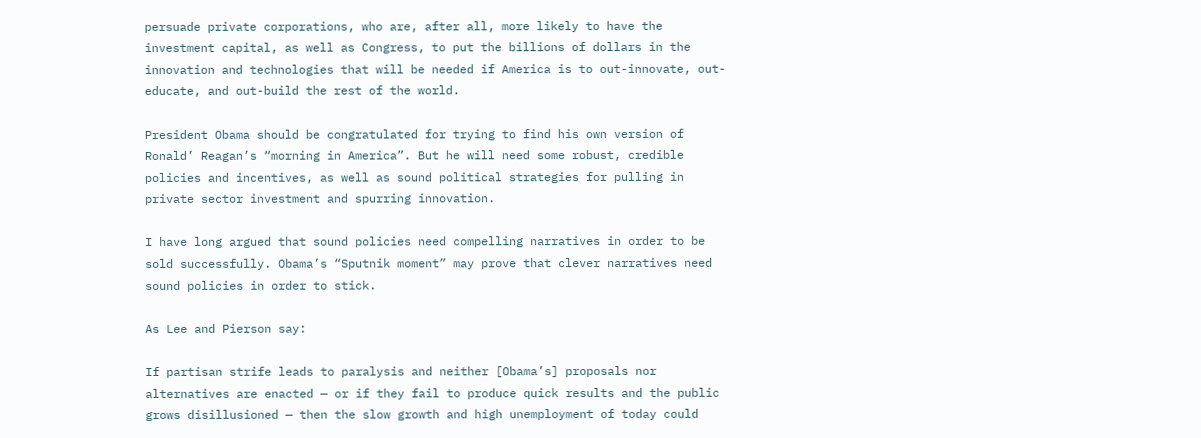persuade private corporations, who are, after all, more likely to have the investment capital, as well as Congress, to put the billions of dollars in the innovation and technologies that will be needed if America is to out-innovate, out-educate, and out-build the rest of the world.

President Obama should be congratulated for trying to find his own version of Ronald’ Reagan’s “morning in America”. But he will need some robust, credible policies and incentives, as well as sound political strategies for pulling in private sector investment and spurring innovation.

I have long argued that sound policies need compelling narratives in order to be sold successfully. Obama’s “Sputnik moment” may prove that clever narratives need sound policies in order to stick.

As Lee and Pierson say:

If partisan strife leads to paralysis and neither [Obama’s] proposals nor alternatives are enacted — or if they fail to produce quick results and the public grows disillusioned — then the slow growth and high unemployment of today could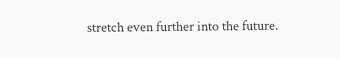stretch even further into the future.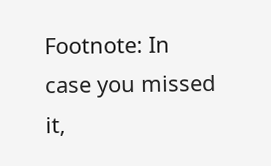Footnote: In case you missed it,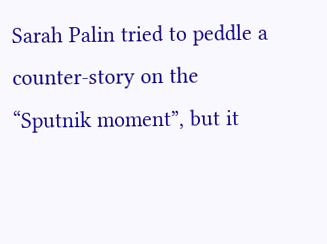Sarah Palin tried to peddle a counter-story on the “Sputnik moment”, but it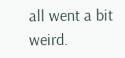all went a bit weird.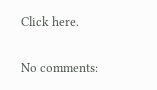Click here.

No comments: